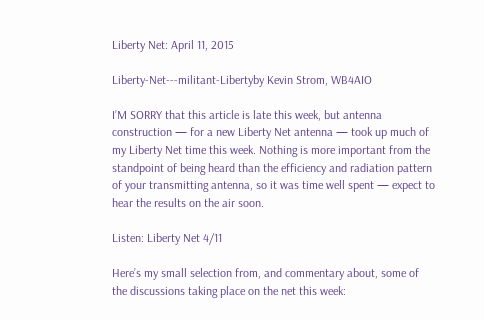Liberty Net: April 11, 2015

Liberty-Net---militant-Libertyby Kevin Strom, WB4AIO

I’M SORRY that this article is late this week, but antenna construction — for a new Liberty Net antenna — took up much of my Liberty Net time this week. Nothing is more important from the standpoint of being heard than the efficiency and radiation pattern of your transmitting antenna, so it was time well spent — expect to hear the results on the air soon.

Listen: Liberty Net 4/11

Here’s my small selection from, and commentary about, some of the discussions taking place on the net this week: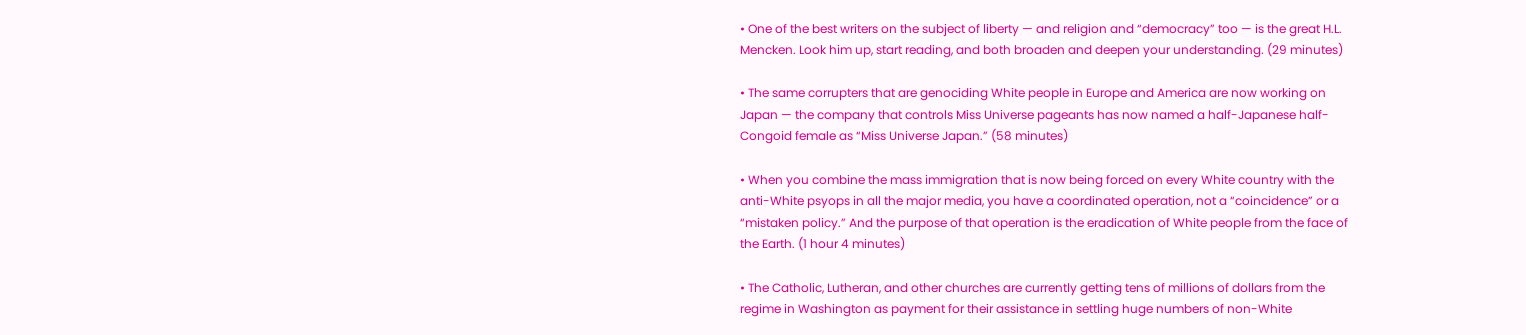• One of the best writers on the subject of liberty — and religion and “democracy” too — is the great H.L. Mencken. Look him up, start reading, and both broaden and deepen your understanding. (29 minutes)

• The same corrupters that are genociding White people in Europe and America are now working on Japan — the company that controls Miss Universe pageants has now named a half-Japanese half-Congoid female as “Miss Universe Japan.” (58 minutes)

• When you combine the mass immigration that is now being forced on every White country with the anti-White psyops in all the major media, you have a coordinated operation, not a “coincidence” or a “mistaken policy.” And the purpose of that operation is the eradication of White people from the face of the Earth. (1 hour 4 minutes)

• The Catholic, Lutheran, and other churches are currently getting tens of millions of dollars from the regime in Washington as payment for their assistance in settling huge numbers of non-White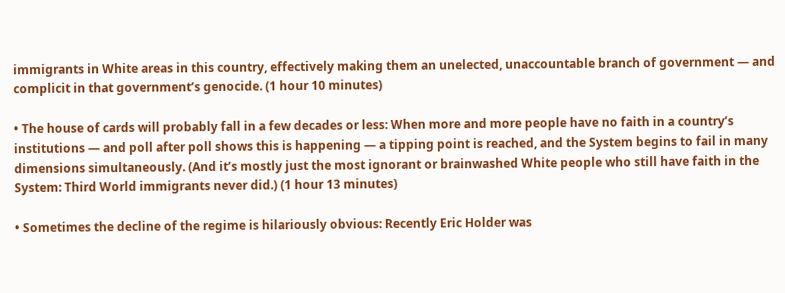immigrants in White areas in this country, effectively making them an unelected, unaccountable branch of government — and complicit in that government’s genocide. (1 hour 10 minutes)

• The house of cards will probably fall in a few decades or less: When more and more people have no faith in a country’s institutions — and poll after poll shows this is happening — a tipping point is reached, and the System begins to fail in many dimensions simultaneously. (And it’s mostly just the most ignorant or brainwashed White people who still have faith in the System: Third World immigrants never did.) (1 hour 13 minutes)

• Sometimes the decline of the regime is hilariously obvious: Recently Eric Holder was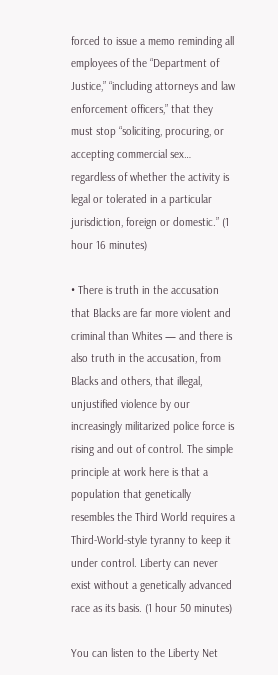forced to issue a memo reminding all employees of the “Department of Justice,” “including attorneys and law enforcement officers,” that they must stop “soliciting, procuring, or accepting commercial sex… regardless of whether the activity is legal or tolerated in a particular jurisdiction, foreign or domestic.” (1 hour 16 minutes)

• There is truth in the accusation that Blacks are far more violent and criminal than Whites — and there is also truth in the accusation, from Blacks and others, that illegal, unjustified violence by our increasingly militarized police force is rising and out of control. The simple principle at work here is that a population that genetically resembles the Third World requires a Third-World-style tyranny to keep it under control. Liberty can never exist without a genetically advanced race as its basis. (1 hour 50 minutes)

You can listen to the Liberty Net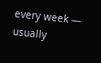every week — usually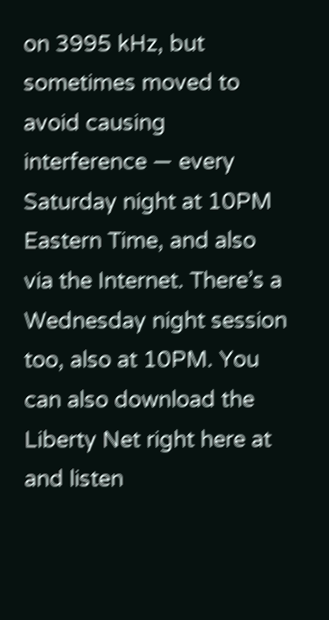on 3995 kHz, but sometimes moved to avoid causing interference — every Saturday night at 10PM Eastern Time, and also via the Internet. There’s a Wednesday night session too, also at 10PM. You can also download the Liberty Net right here at and listen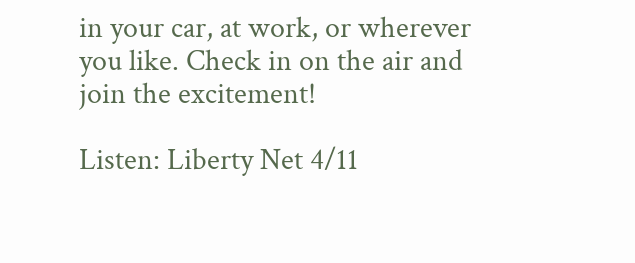in your car, at work, or wherever you like. Check in on the air and join the excitement!

Listen: Liberty Net 4/11